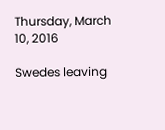Thursday, March 10, 2016

Swedes leaving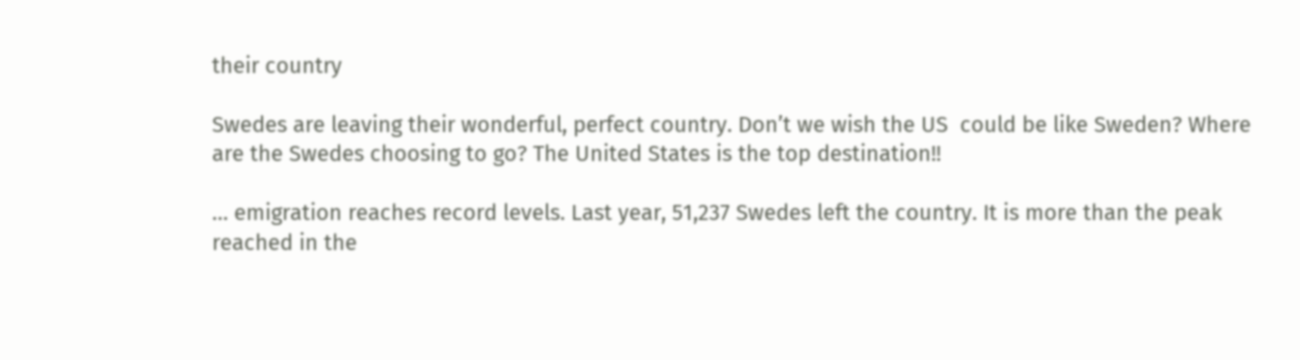their country

Swedes are leaving their wonderful, perfect country. Don’t we wish the US  could be like Sweden? Where are the Swedes choosing to go? The United States is the top destination!!

… emigration reaches record levels. Last year, 51,237 Swedes left the country. It is more than the peak reached in the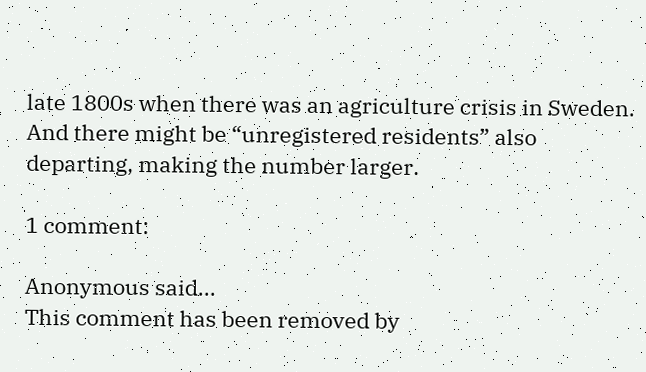late 1800s when there was an agriculture crisis in Sweden.
And there might be “unregistered residents” also departing, making the number larger.

1 comment:

Anonymous said...
This comment has been removed by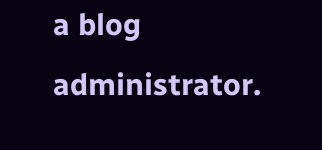a blog administrator.